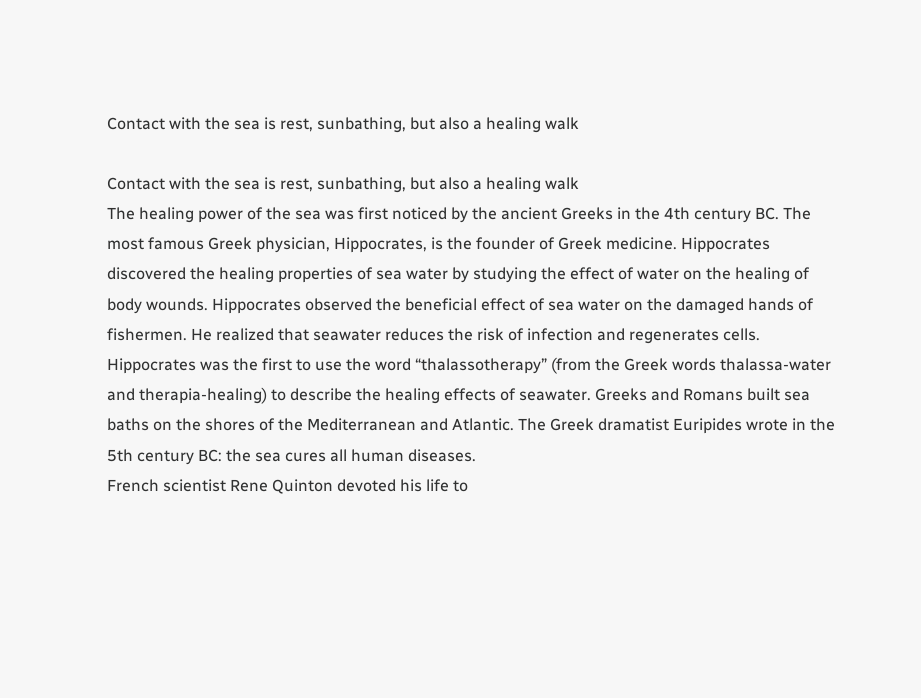Contact with the sea is rest, sunbathing, but also a healing walk

Contact with the sea is rest, sunbathing, but also a healing walk
The healing power of the sea was first noticed by the ancient Greeks in the 4th century BC. The most famous Greek physician, Hippocrates, is the founder of Greek medicine. Hippocrates discovered the healing properties of sea water by studying the effect of water on the healing of body wounds. Hippocrates observed the beneficial effect of sea water on the damaged hands of fishermen. He realized that seawater reduces the risk of infection and regenerates cells. Hippocrates was the first to use the word “thalassotherapy” (from the Greek words thalassa-water and therapia-healing) to describe the healing effects of seawater. Greeks and Romans built sea baths on the shores of the Mediterranean and Atlantic. The Greek dramatist Euripides wrote in the 5th century BC: the sea cures all human diseases.
French scientist Rene Quinton devoted his life to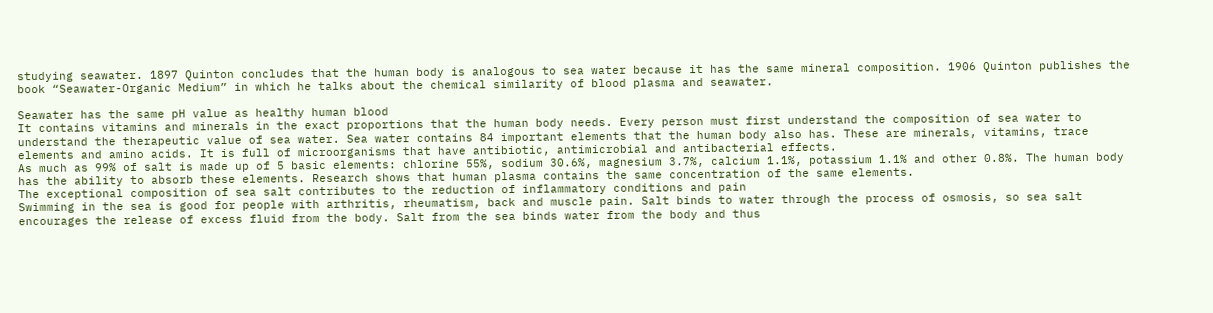studying seawater. 1897 Quinton concludes that the human body is analogous to sea water because it has the same mineral composition. 1906 Quinton publishes the book “Seawater-Organic Medium” in which he talks about the chemical similarity of blood plasma and seawater.

Seawater has the same pH value as healthy human blood
It contains vitamins and minerals in the exact proportions that the human body needs. Every person must first understand the composition of sea water to understand the therapeutic value of sea water. Sea water contains 84 important elements that the human body also has. These are minerals, vitamins, trace elements and amino acids. It is full of microorganisms that have antibiotic, antimicrobial and antibacterial effects.
As much as 99% of salt is made up of 5 basic elements: chlorine 55%, sodium 30.6%, magnesium 3.7%, calcium 1.1%, potassium 1.1% and other 0.8%. The human body has the ability to absorb these elements. Research shows that human plasma contains the same concentration of the same elements.
The exceptional composition of sea salt contributes to the reduction of inflammatory conditions and pain
Swimming in the sea is good for people with arthritis, rheumatism, back and muscle pain. Salt binds to water through the process of osmosis, so sea salt encourages the release of excess fluid from the body. Salt from the sea binds water from the body and thus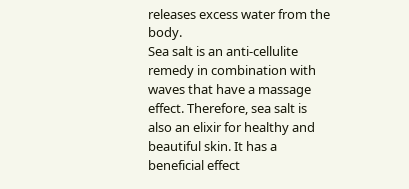releases excess water from the body.
Sea salt is an anti-cellulite remedy in combination with waves that have a massage effect. Therefore, sea salt is also an elixir for healthy and beautiful skin. It has a beneficial effect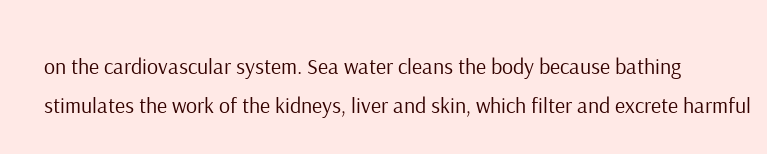on the cardiovascular system. Sea water cleans the body because bathing stimulates the work of the kidneys, liver and skin, which filter and excrete harmful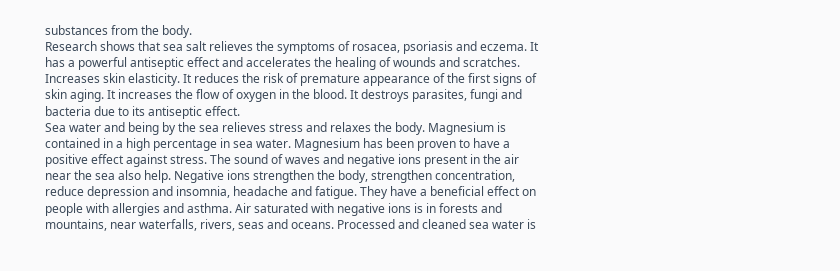substances from the body.
Research shows that sea salt relieves the symptoms of rosacea, psoriasis and eczema. It has a powerful antiseptic effect and accelerates the healing of wounds and scratches. Increases skin elasticity. It reduces the risk of premature appearance of the first signs of skin aging. It increases the flow of oxygen in the blood. It destroys parasites, fungi and bacteria due to its antiseptic effect.
Sea water and being by the sea relieves stress and relaxes the body. Magnesium is contained in a high percentage in sea water. Magnesium has been proven to have a positive effect against stress. The sound of waves and negative ions present in the air near the sea also help. Negative ions strengthen the body, strengthen concentration, reduce depression and insomnia, headache and fatigue. They have a beneficial effect on people with allergies and asthma. Air saturated with negative ions is in forests and mountains, near waterfalls, rivers, seas and oceans. Processed and cleaned sea water is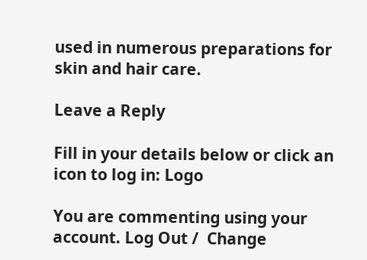used in numerous preparations for skin and hair care.

Leave a Reply

Fill in your details below or click an icon to log in: Logo

You are commenting using your account. Log Out /  Change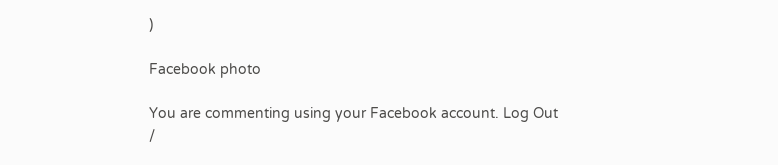)

Facebook photo

You are commenting using your Facebook account. Log Out /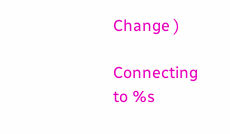Change )

Connecting to %s